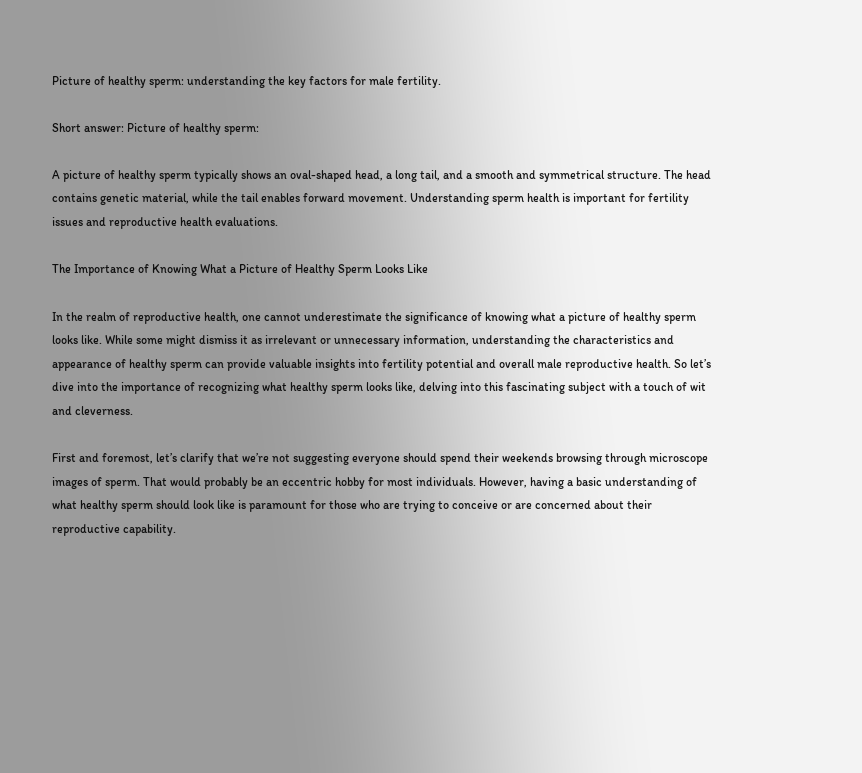Picture of healthy sperm: understanding the key factors for male fertility.

Short answer: Picture of healthy sperm:

A picture of healthy sperm typically shows an oval-shaped head, a long tail, and a smooth and symmetrical structure. The head contains genetic material, while the tail enables forward movement. Understanding sperm health is important for fertility issues and reproductive health evaluations.

The Importance of Knowing What a Picture of Healthy Sperm Looks Like

In the realm of reproductive health, one cannot underestimate the significance of knowing what a picture of healthy sperm looks like. While some might dismiss it as irrelevant or unnecessary information, understanding the characteristics and appearance of healthy sperm can provide valuable insights into fertility potential and overall male reproductive health. So let’s dive into the importance of recognizing what healthy sperm looks like, delving into this fascinating subject with a touch of wit and cleverness.

First and foremost, let’s clarify that we’re not suggesting everyone should spend their weekends browsing through microscope images of sperm. That would probably be an eccentric hobby for most individuals. However, having a basic understanding of what healthy sperm should look like is paramount for those who are trying to conceive or are concerned about their reproductive capability.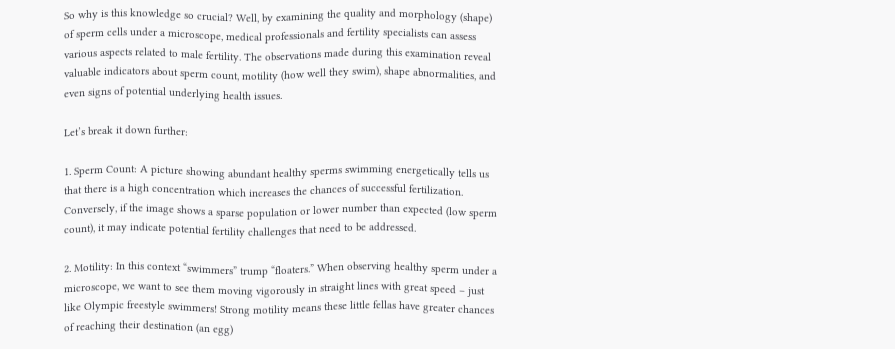So why is this knowledge so crucial? Well, by examining the quality and morphology (shape) of sperm cells under a microscope, medical professionals and fertility specialists can assess various aspects related to male fertility. The observations made during this examination reveal valuable indicators about sperm count, motility (how well they swim), shape abnormalities, and even signs of potential underlying health issues.

Let’s break it down further:

1. Sperm Count: A picture showing abundant healthy sperms swimming energetically tells us that there is a high concentration which increases the chances of successful fertilization. Conversely, if the image shows a sparse population or lower number than expected (low sperm count), it may indicate potential fertility challenges that need to be addressed.

2. Motility: In this context “swimmers” trump “floaters.” When observing healthy sperm under a microscope, we want to see them moving vigorously in straight lines with great speed – just like Olympic freestyle swimmers! Strong motility means these little fellas have greater chances of reaching their destination (an egg)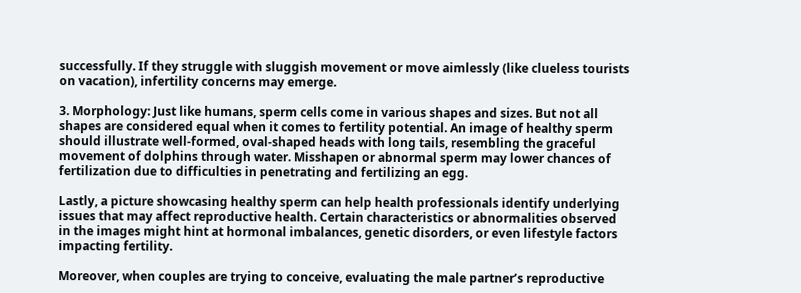successfully. If they struggle with sluggish movement or move aimlessly (like clueless tourists on vacation), infertility concerns may emerge.

3. Morphology: Just like humans, sperm cells come in various shapes and sizes. But not all shapes are considered equal when it comes to fertility potential. An image of healthy sperm should illustrate well-formed, oval-shaped heads with long tails, resembling the graceful movement of dolphins through water. Misshapen or abnormal sperm may lower chances of fertilization due to difficulties in penetrating and fertilizing an egg.

Lastly, a picture showcasing healthy sperm can help health professionals identify underlying issues that may affect reproductive health. Certain characteristics or abnormalities observed in the images might hint at hormonal imbalances, genetic disorders, or even lifestyle factors impacting fertility.

Moreover, when couples are trying to conceive, evaluating the male partner’s reproductive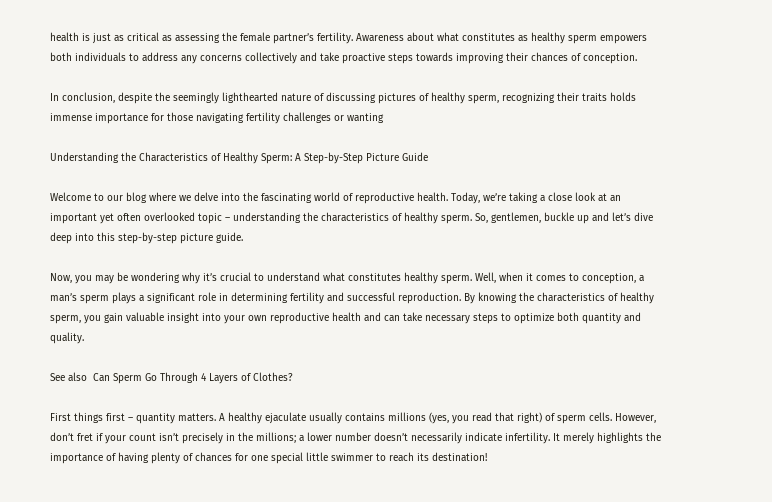health is just as critical as assessing the female partner’s fertility. Awareness about what constitutes as healthy sperm empowers both individuals to address any concerns collectively and take proactive steps towards improving their chances of conception.

In conclusion, despite the seemingly lighthearted nature of discussing pictures of healthy sperm, recognizing their traits holds immense importance for those navigating fertility challenges or wanting

Understanding the Characteristics of Healthy Sperm: A Step-by-Step Picture Guide

Welcome to our blog where we delve into the fascinating world of reproductive health. Today, we’re taking a close look at an important yet often overlooked topic – understanding the characteristics of healthy sperm. So, gentlemen, buckle up and let’s dive deep into this step-by-step picture guide.

Now, you may be wondering why it’s crucial to understand what constitutes healthy sperm. Well, when it comes to conception, a man’s sperm plays a significant role in determining fertility and successful reproduction. By knowing the characteristics of healthy sperm, you gain valuable insight into your own reproductive health and can take necessary steps to optimize both quantity and quality.

See also  Can Sperm Go Through 4 Layers of Clothes?

First things first – quantity matters. A healthy ejaculate usually contains millions (yes, you read that right) of sperm cells. However, don’t fret if your count isn’t precisely in the millions; a lower number doesn’t necessarily indicate infertility. It merely highlights the importance of having plenty of chances for one special little swimmer to reach its destination!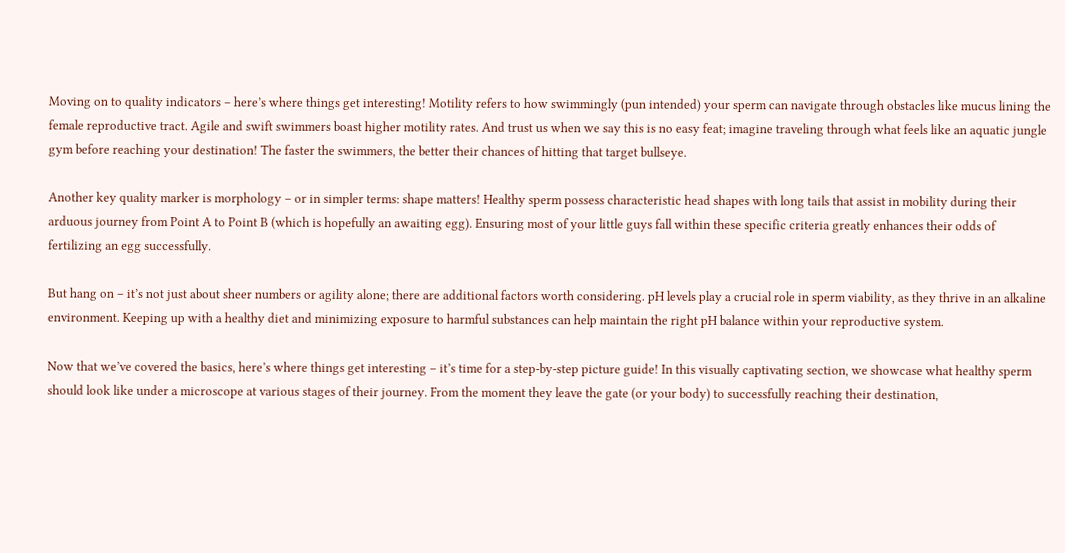Moving on to quality indicators – here’s where things get interesting! Motility refers to how swimmingly (pun intended) your sperm can navigate through obstacles like mucus lining the female reproductive tract. Agile and swift swimmers boast higher motility rates. And trust us when we say this is no easy feat; imagine traveling through what feels like an aquatic jungle gym before reaching your destination! The faster the swimmers, the better their chances of hitting that target bullseye.

Another key quality marker is morphology – or in simpler terms: shape matters! Healthy sperm possess characteristic head shapes with long tails that assist in mobility during their arduous journey from Point A to Point B (which is hopefully an awaiting egg). Ensuring most of your little guys fall within these specific criteria greatly enhances their odds of fertilizing an egg successfully.

But hang on – it’s not just about sheer numbers or agility alone; there are additional factors worth considering. pH levels play a crucial role in sperm viability, as they thrive in an alkaline environment. Keeping up with a healthy diet and minimizing exposure to harmful substances can help maintain the right pH balance within your reproductive system.

Now that we’ve covered the basics, here’s where things get interesting – it’s time for a step-by-step picture guide! In this visually captivating section, we showcase what healthy sperm should look like under a microscope at various stages of their journey. From the moment they leave the gate (or your body) to successfully reaching their destination,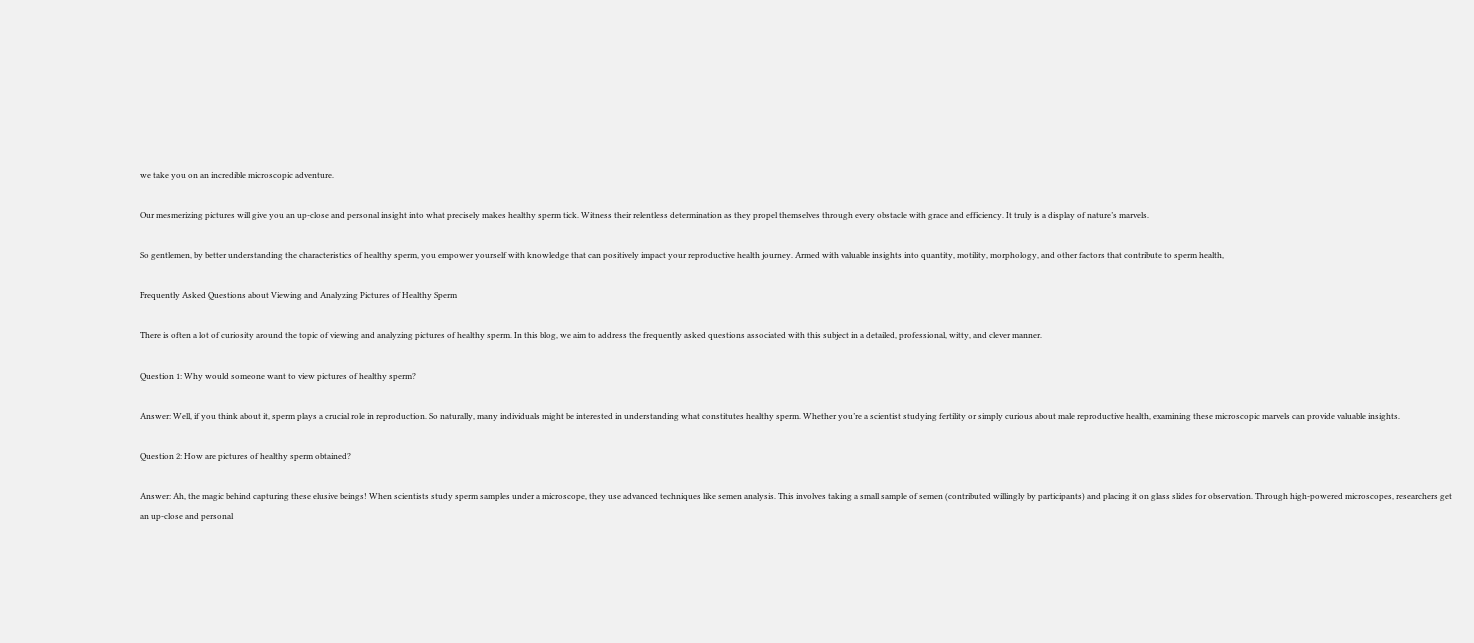we take you on an incredible microscopic adventure.

Our mesmerizing pictures will give you an up-close and personal insight into what precisely makes healthy sperm tick. Witness their relentless determination as they propel themselves through every obstacle with grace and efficiency. It truly is a display of nature’s marvels.

So gentlemen, by better understanding the characteristics of healthy sperm, you empower yourself with knowledge that can positively impact your reproductive health journey. Armed with valuable insights into quantity, motility, morphology, and other factors that contribute to sperm health,

Frequently Asked Questions about Viewing and Analyzing Pictures of Healthy Sperm

There is often a lot of curiosity around the topic of viewing and analyzing pictures of healthy sperm. In this blog, we aim to address the frequently asked questions associated with this subject in a detailed, professional, witty, and clever manner.

Question 1: Why would someone want to view pictures of healthy sperm?

Answer: Well, if you think about it, sperm plays a crucial role in reproduction. So naturally, many individuals might be interested in understanding what constitutes healthy sperm. Whether you’re a scientist studying fertility or simply curious about male reproductive health, examining these microscopic marvels can provide valuable insights.

Question 2: How are pictures of healthy sperm obtained?

Answer: Ah, the magic behind capturing these elusive beings! When scientists study sperm samples under a microscope, they use advanced techniques like semen analysis. This involves taking a small sample of semen (contributed willingly by participants) and placing it on glass slides for observation. Through high-powered microscopes, researchers get an up-close and personal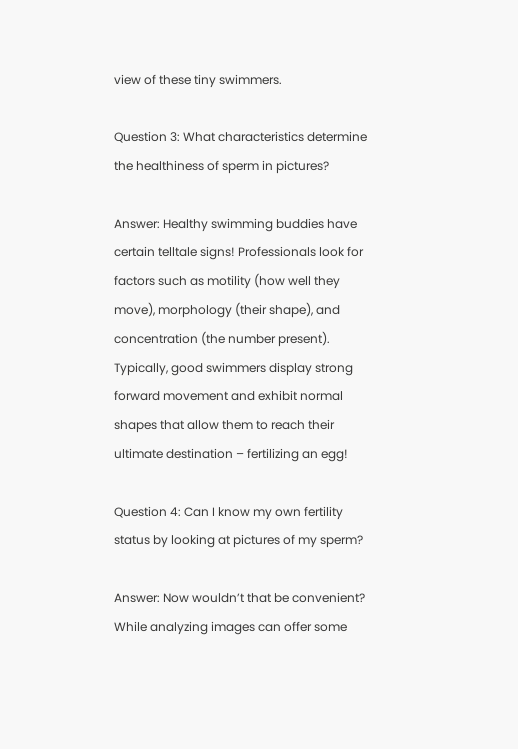view of these tiny swimmers.

Question 3: What characteristics determine the healthiness of sperm in pictures?

Answer: Healthy swimming buddies have certain telltale signs! Professionals look for factors such as motility (how well they move), morphology (their shape), and concentration (the number present). Typically, good swimmers display strong forward movement and exhibit normal shapes that allow them to reach their ultimate destination – fertilizing an egg!

Question 4: Can I know my own fertility status by looking at pictures of my sperm?

Answer: Now wouldn’t that be convenient? While analyzing images can offer some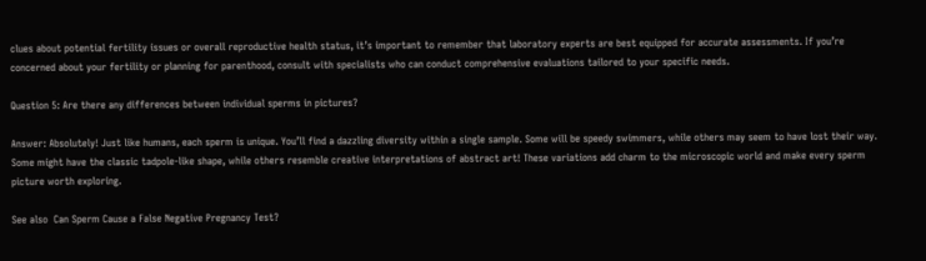clues about potential fertility issues or overall reproductive health status, it’s important to remember that laboratory experts are best equipped for accurate assessments. If you’re concerned about your fertility or planning for parenthood, consult with specialists who can conduct comprehensive evaluations tailored to your specific needs.

Question 5: Are there any differences between individual sperms in pictures?

Answer: Absolutely! Just like humans, each sperm is unique. You’ll find a dazzling diversity within a single sample. Some will be speedy swimmers, while others may seem to have lost their way. Some might have the classic tadpole-like shape, while others resemble creative interpretations of abstract art! These variations add charm to the microscopic world and make every sperm picture worth exploring.

See also  Can Sperm Cause a False Negative Pregnancy Test?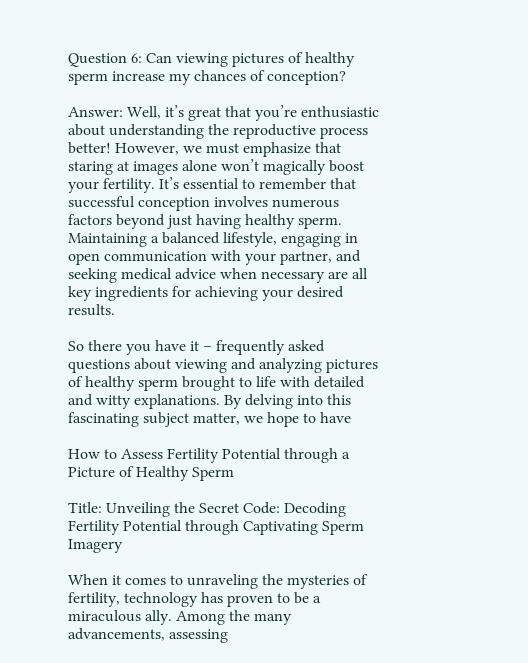Question 6: Can viewing pictures of healthy sperm increase my chances of conception?

Answer: Well, it’s great that you’re enthusiastic about understanding the reproductive process better! However, we must emphasize that staring at images alone won’t magically boost your fertility. It’s essential to remember that successful conception involves numerous factors beyond just having healthy sperm. Maintaining a balanced lifestyle, engaging in open communication with your partner, and seeking medical advice when necessary are all key ingredients for achieving your desired results.

So there you have it – frequently asked questions about viewing and analyzing pictures of healthy sperm brought to life with detailed and witty explanations. By delving into this fascinating subject matter, we hope to have

How to Assess Fertility Potential through a Picture of Healthy Sperm

Title: Unveiling the Secret Code: Decoding Fertility Potential through Captivating Sperm Imagery

When it comes to unraveling the mysteries of fertility, technology has proven to be a miraculous ally. Among the many advancements, assessing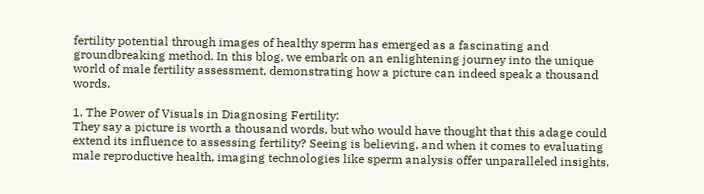fertility potential through images of healthy sperm has emerged as a fascinating and groundbreaking method. In this blog, we embark on an enlightening journey into the unique world of male fertility assessment, demonstrating how a picture can indeed speak a thousand words.

1. The Power of Visuals in Diagnosing Fertility:
They say a picture is worth a thousand words, but who would have thought that this adage could extend its influence to assessing fertility? Seeing is believing, and when it comes to evaluating male reproductive health, imaging technologies like sperm analysis offer unparalleled insights.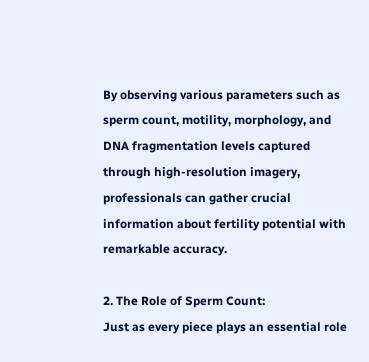By observing various parameters such as sperm count, motility, morphology, and DNA fragmentation levels captured through high-resolution imagery, professionals can gather crucial information about fertility potential with remarkable accuracy.

2. The Role of Sperm Count:
Just as every piece plays an essential role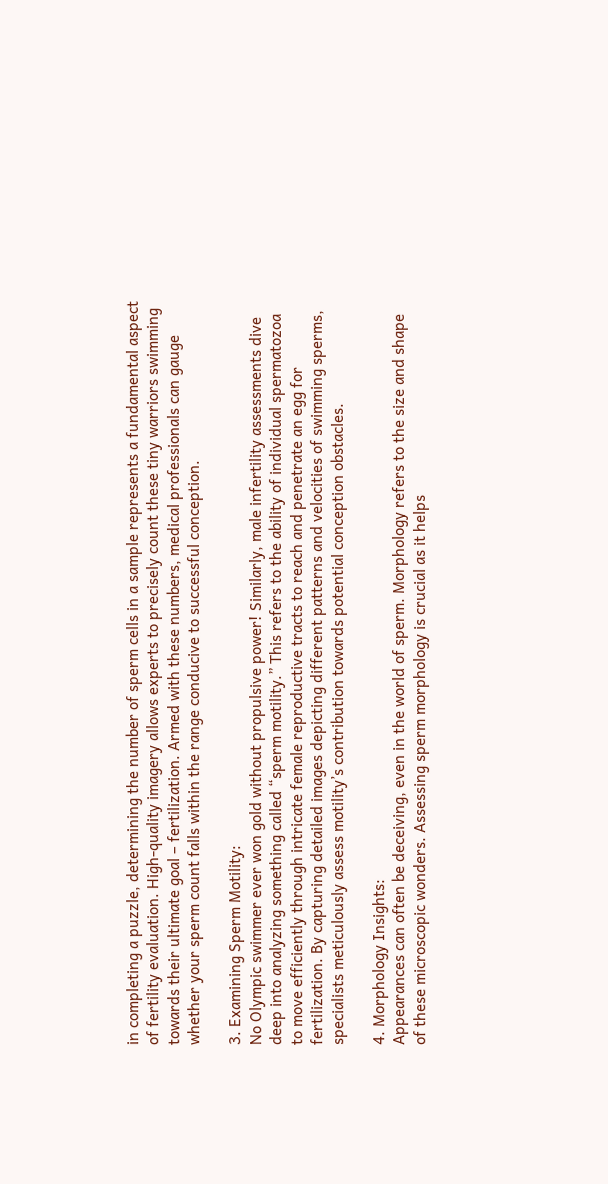in completing a puzzle, determining the number of sperm cells in a sample represents a fundamental aspect of fertility evaluation. High-quality imagery allows experts to precisely count these tiny warriors swimming towards their ultimate goal – fertilization. Armed with these numbers, medical professionals can gauge whether your sperm count falls within the range conducive to successful conception.

3. Examining Sperm Motility:
No Olympic swimmer ever won gold without propulsive power! Similarly, male infertility assessments dive deep into analyzing something called “sperm motility.” This refers to the ability of individual spermatozoa to move efficiently through intricate female reproductive tracts to reach and penetrate an egg for fertilization. By capturing detailed images depicting different patterns and velocities of swimming sperms, specialists meticulously assess motility’s contribution towards potential conception obstacles.

4. Morphology Insights:
Appearances can often be deceiving, even in the world of sperm. Morphology refers to the size and shape of these microscopic wonders. Assessing sperm morphology is crucial as it helps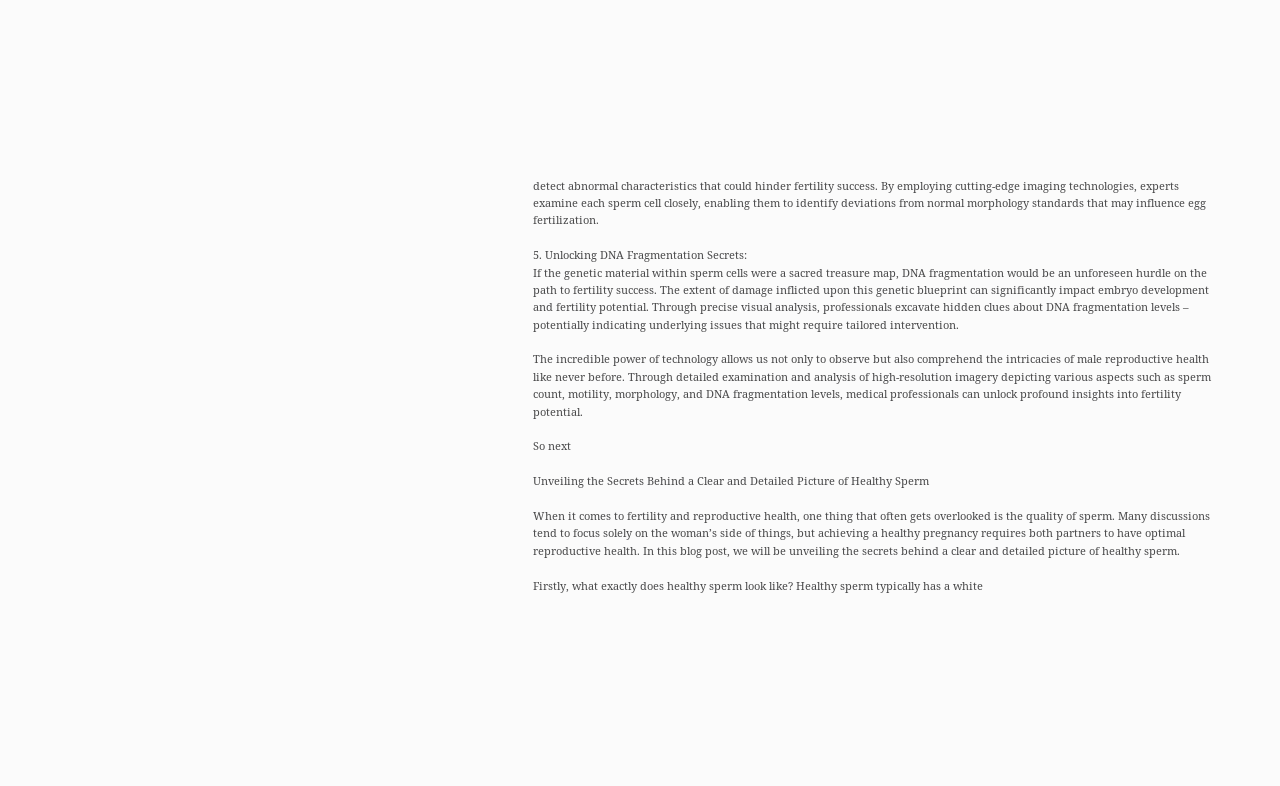detect abnormal characteristics that could hinder fertility success. By employing cutting-edge imaging technologies, experts examine each sperm cell closely, enabling them to identify deviations from normal morphology standards that may influence egg fertilization.

5. Unlocking DNA Fragmentation Secrets:
If the genetic material within sperm cells were a sacred treasure map, DNA fragmentation would be an unforeseen hurdle on the path to fertility success. The extent of damage inflicted upon this genetic blueprint can significantly impact embryo development and fertility potential. Through precise visual analysis, professionals excavate hidden clues about DNA fragmentation levels – potentially indicating underlying issues that might require tailored intervention.

The incredible power of technology allows us not only to observe but also comprehend the intricacies of male reproductive health like never before. Through detailed examination and analysis of high-resolution imagery depicting various aspects such as sperm count, motility, morphology, and DNA fragmentation levels, medical professionals can unlock profound insights into fertility potential.

So next

Unveiling the Secrets Behind a Clear and Detailed Picture of Healthy Sperm

When it comes to fertility and reproductive health, one thing that often gets overlooked is the quality of sperm. Many discussions tend to focus solely on the woman’s side of things, but achieving a healthy pregnancy requires both partners to have optimal reproductive health. In this blog post, we will be unveiling the secrets behind a clear and detailed picture of healthy sperm.

Firstly, what exactly does healthy sperm look like? Healthy sperm typically has a white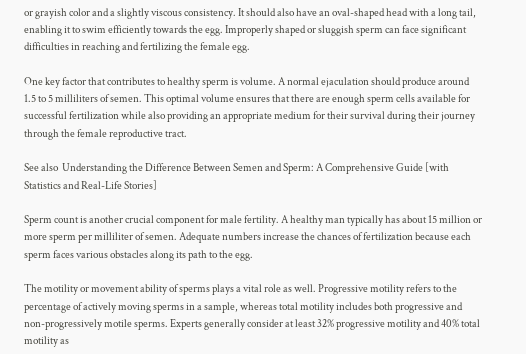or grayish color and a slightly viscous consistency. It should also have an oval-shaped head with a long tail, enabling it to swim efficiently towards the egg. Improperly shaped or sluggish sperm can face significant difficulties in reaching and fertilizing the female egg.

One key factor that contributes to healthy sperm is volume. A normal ejaculation should produce around 1.5 to 5 milliliters of semen. This optimal volume ensures that there are enough sperm cells available for successful fertilization while also providing an appropriate medium for their survival during their journey through the female reproductive tract.

See also  Understanding the Difference Between Semen and Sperm: A Comprehensive Guide [with Statistics and Real-Life Stories]

Sperm count is another crucial component for male fertility. A healthy man typically has about 15 million or more sperm per milliliter of semen. Adequate numbers increase the chances of fertilization because each sperm faces various obstacles along its path to the egg.

The motility or movement ability of sperms plays a vital role as well. Progressive motility refers to the percentage of actively moving sperms in a sample, whereas total motility includes both progressive and non-progressively motile sperms. Experts generally consider at least 32% progressive motility and 40% total motility as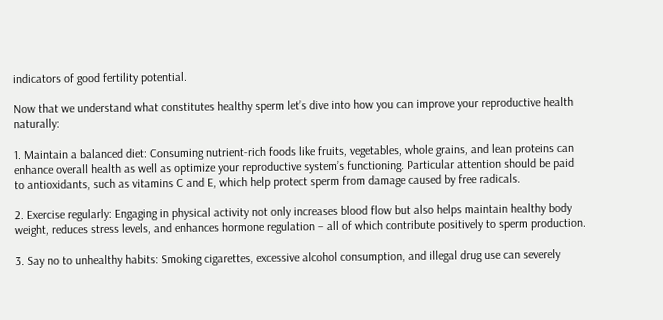indicators of good fertility potential.

Now that we understand what constitutes healthy sperm let’s dive into how you can improve your reproductive health naturally:

1. Maintain a balanced diet: Consuming nutrient-rich foods like fruits, vegetables, whole grains, and lean proteins can enhance overall health as well as optimize your reproductive system’s functioning. Particular attention should be paid to antioxidants, such as vitamins C and E, which help protect sperm from damage caused by free radicals.

2. Exercise regularly: Engaging in physical activity not only increases blood flow but also helps maintain healthy body weight, reduces stress levels, and enhances hormone regulation – all of which contribute positively to sperm production.

3. Say no to unhealthy habits: Smoking cigarettes, excessive alcohol consumption, and illegal drug use can severely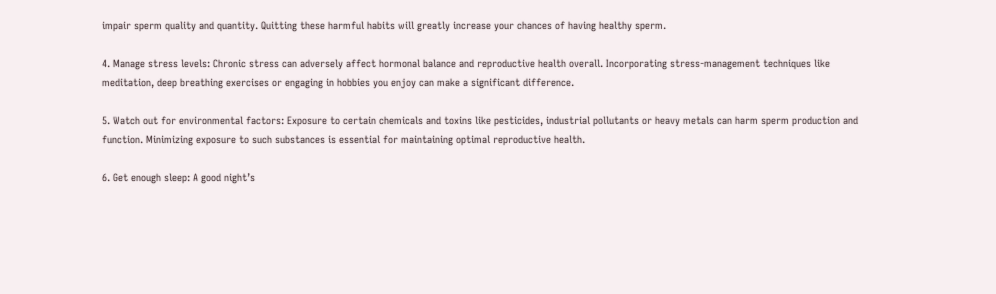impair sperm quality and quantity. Quitting these harmful habits will greatly increase your chances of having healthy sperm.

4. Manage stress levels: Chronic stress can adversely affect hormonal balance and reproductive health overall. Incorporating stress-management techniques like meditation, deep breathing exercises or engaging in hobbies you enjoy can make a significant difference.

5. Watch out for environmental factors: Exposure to certain chemicals and toxins like pesticides, industrial pollutants or heavy metals can harm sperm production and function. Minimizing exposure to such substances is essential for maintaining optimal reproductive health.

6. Get enough sleep: A good night’s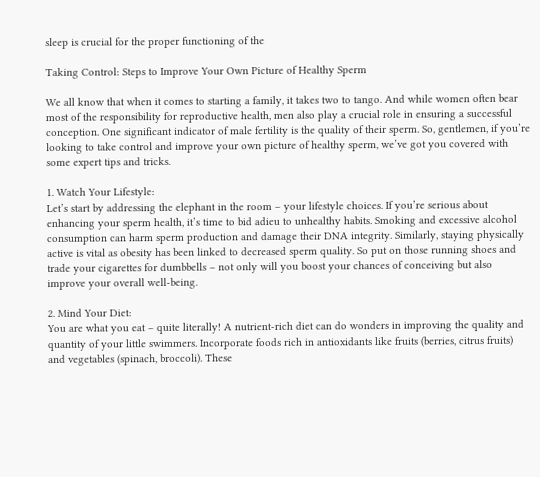sleep is crucial for the proper functioning of the

Taking Control: Steps to Improve Your Own Picture of Healthy Sperm

We all know that when it comes to starting a family, it takes two to tango. And while women often bear most of the responsibility for reproductive health, men also play a crucial role in ensuring a successful conception. One significant indicator of male fertility is the quality of their sperm. So, gentlemen, if you’re looking to take control and improve your own picture of healthy sperm, we’ve got you covered with some expert tips and tricks.

1. Watch Your Lifestyle:
Let’s start by addressing the elephant in the room – your lifestyle choices. If you’re serious about enhancing your sperm health, it’s time to bid adieu to unhealthy habits. Smoking and excessive alcohol consumption can harm sperm production and damage their DNA integrity. Similarly, staying physically active is vital as obesity has been linked to decreased sperm quality. So put on those running shoes and trade your cigarettes for dumbbells – not only will you boost your chances of conceiving but also improve your overall well-being.

2. Mind Your Diet:
You are what you eat – quite literally! A nutrient-rich diet can do wonders in improving the quality and quantity of your little swimmers. Incorporate foods rich in antioxidants like fruits (berries, citrus fruits) and vegetables (spinach, broccoli). These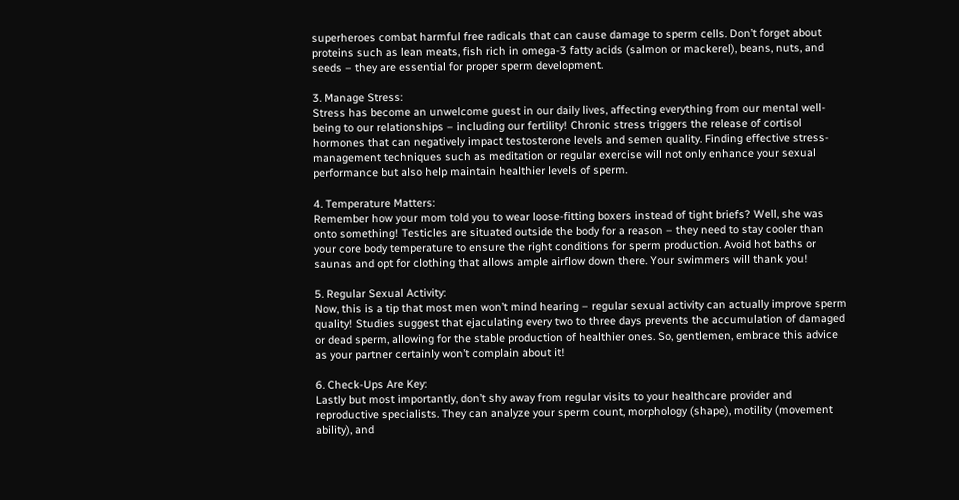superheroes combat harmful free radicals that can cause damage to sperm cells. Don’t forget about proteins such as lean meats, fish rich in omega-3 fatty acids (salmon or mackerel), beans, nuts, and seeds – they are essential for proper sperm development.

3. Manage Stress:
Stress has become an unwelcome guest in our daily lives, affecting everything from our mental well-being to our relationships – including our fertility! Chronic stress triggers the release of cortisol hormones that can negatively impact testosterone levels and semen quality. Finding effective stress-management techniques such as meditation or regular exercise will not only enhance your sexual performance but also help maintain healthier levels of sperm.

4. Temperature Matters:
Remember how your mom told you to wear loose-fitting boxers instead of tight briefs? Well, she was onto something! Testicles are situated outside the body for a reason – they need to stay cooler than your core body temperature to ensure the right conditions for sperm production. Avoid hot baths or saunas and opt for clothing that allows ample airflow down there. Your swimmers will thank you!

5. Regular Sexual Activity:
Now, this is a tip that most men won’t mind hearing – regular sexual activity can actually improve sperm quality! Studies suggest that ejaculating every two to three days prevents the accumulation of damaged or dead sperm, allowing for the stable production of healthier ones. So, gentlemen, embrace this advice as your partner certainly won’t complain about it!

6. Check-Ups Are Key:
Lastly but most importantly, don’t shy away from regular visits to your healthcare provider and reproductive specialists. They can analyze your sperm count, morphology (shape), motility (movement ability), and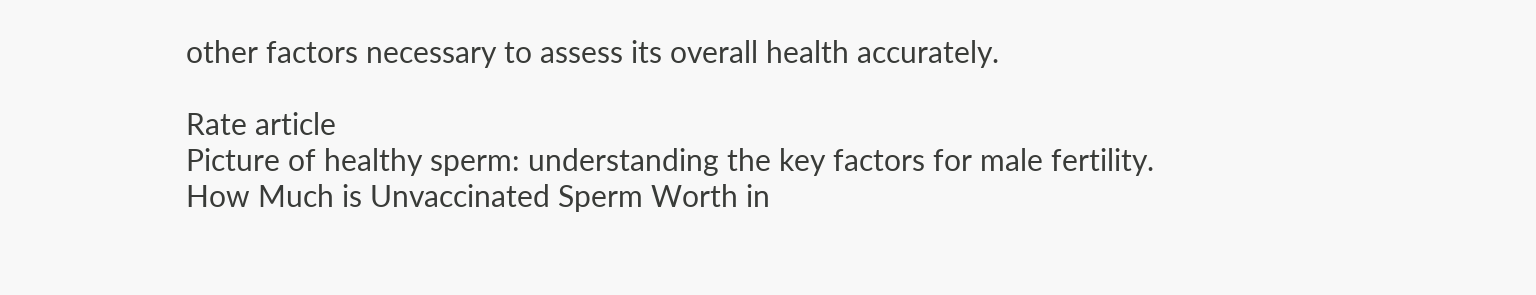other factors necessary to assess its overall health accurately.

Rate article
Picture of healthy sperm: understanding the key factors for male fertility.
How Much is Unvaccinated Sperm Worth in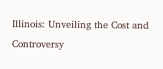Illinois: Unveiling the Cost and Controversy